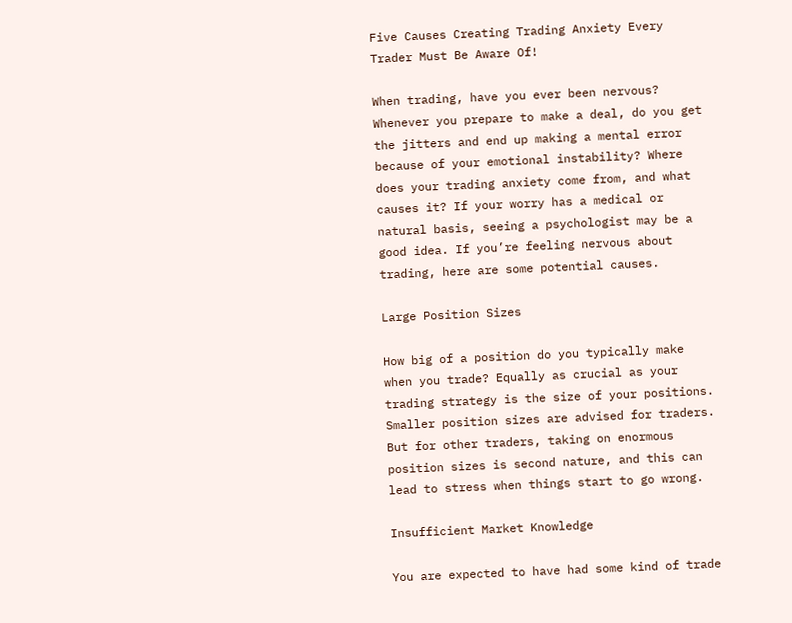Five Causes Creating Trading Anxiety Every Trader Must Be Aware Of!

When trading, have you ever been nervous? Whenever you prepare to make a deal, do you get the jitters and end up making a mental error because of your emotional instability? Where does your trading anxiety come from, and what causes it? If your worry has a medical or natural basis, seeing a psychologist may be a good idea. If you’re feeling nervous about trading, here are some potential causes.

Large Position Sizes

How big of a position do you typically make when you trade? Equally as crucial as your trading strategy is the size of your positions. Smaller position sizes are advised for traders. But for other traders, taking on enormous position sizes is second nature, and this can lead to stress when things start to go wrong.

Insufficient Market Knowledge

You are expected to have had some kind of trade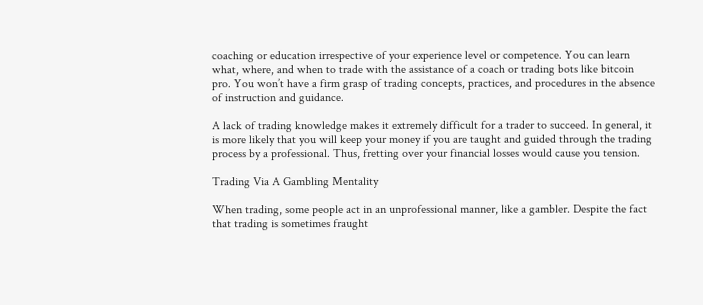coaching or education irrespective of your experience level or competence. You can learn what, where, and when to trade with the assistance of a coach or trading bots like bitcoin pro. You won’t have a firm grasp of trading concepts, practices, and procedures in the absence of instruction and guidance.

A lack of trading knowledge makes it extremely difficult for a trader to succeed. In general, it is more likely that you will keep your money if you are taught and guided through the trading process by a professional. Thus, fretting over your financial losses would cause you tension.

Trading Via A Gambling Mentality

When trading, some people act in an unprofessional manner, like a gambler. Despite the fact that trading is sometimes fraught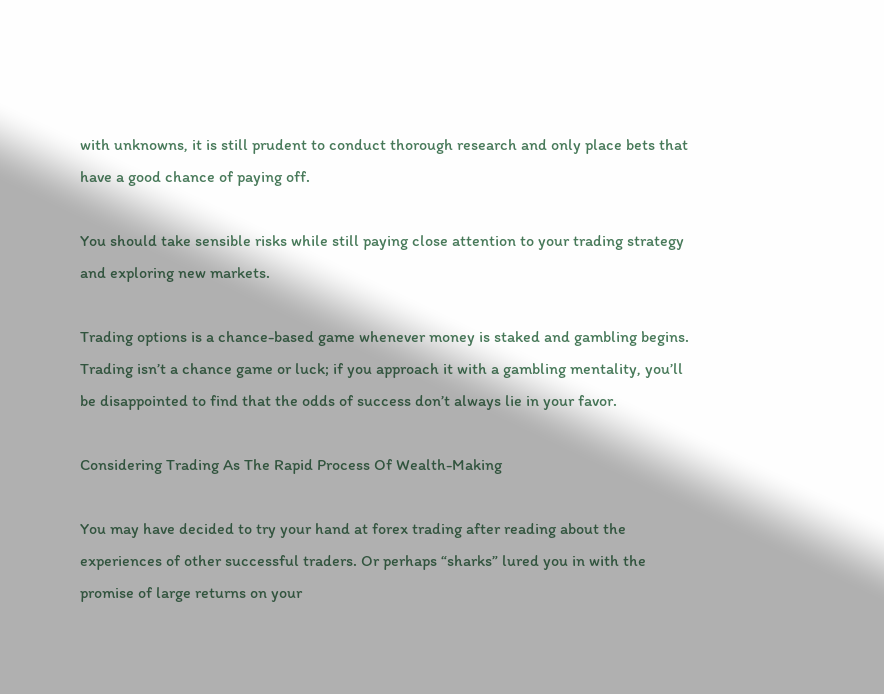with unknowns, it is still prudent to conduct thorough research and only place bets that have a good chance of paying off.

You should take sensible risks while still paying close attention to your trading strategy and exploring new markets.

Trading options is a chance-based game whenever money is staked and gambling begins. Trading isn’t a chance game or luck; if you approach it with a gambling mentality, you’ll be disappointed to find that the odds of success don’t always lie in your favor.

Considering Trading As The Rapid Process Of Wealth-Making

You may have decided to try your hand at forex trading after reading about the experiences of other successful traders. Or perhaps “sharks” lured you in with the promise of large returns on your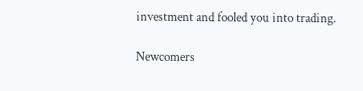investment and fooled you into trading.

Newcomers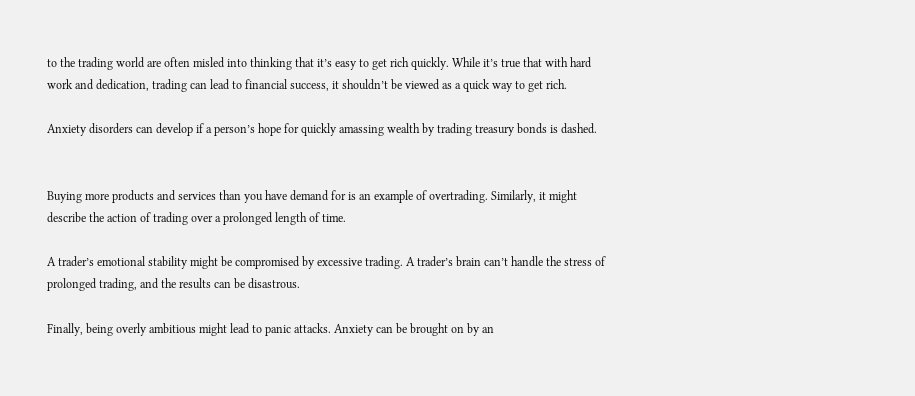to the trading world are often misled into thinking that it’s easy to get rich quickly. While it’s true that with hard work and dedication, trading can lead to financial success, it shouldn’t be viewed as a quick way to get rich.

Anxiety disorders can develop if a person’s hope for quickly amassing wealth by trading treasury bonds is dashed.


Buying more products and services than you have demand for is an example of overtrading. Similarly, it might describe the action of trading over a prolonged length of time.

A trader’s emotional stability might be compromised by excessive trading. A trader’s brain can’t handle the stress of prolonged trading, and the results can be disastrous.

Finally, being overly ambitious might lead to panic attacks. Anxiety can be brought on by an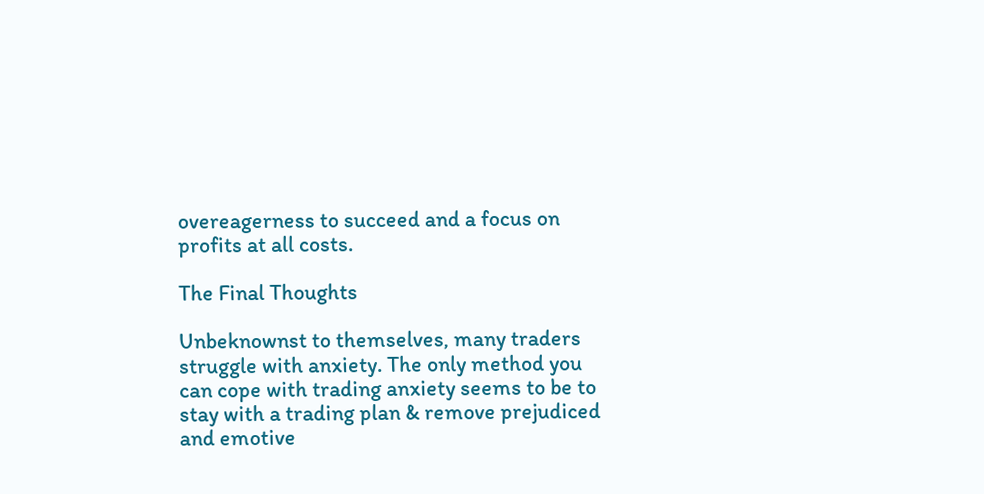overeagerness to succeed and a focus on profits at all costs.

The Final Thoughts

Unbeknownst to themselves, many traders struggle with anxiety. The only method you can cope with trading anxiety seems to be to stay with a trading plan & remove prejudiced and emotive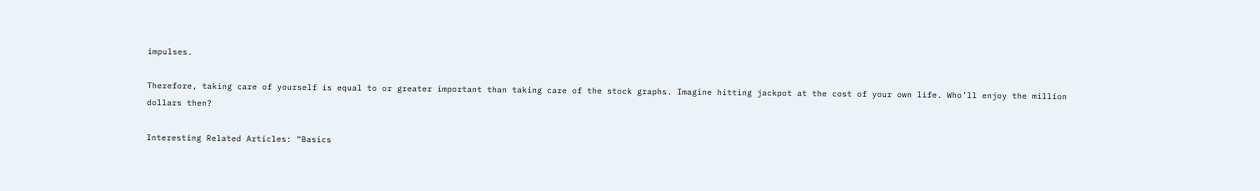impulses.

Therefore, taking care of yourself is equal to or greater important than taking care of the stock graphs. Imagine hitting jackpot at the cost of your own life. Who’ll enjoy the million dollars then?

Interesting Related Articles: “Basics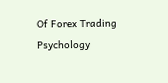Of Forex Trading Psychology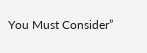You Must Consider”